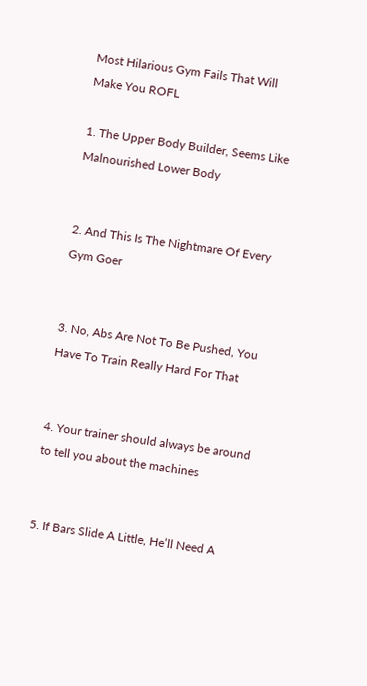Most Hilarious Gym Fails That Will Make You ROFL

1. The Upper Body Builder, Seems Like Malnourished Lower Body


2. And This Is The Nightmare Of Every Gym Goer


3. No, Abs Are Not To Be Pushed, You Have To Train Really Hard For That


4. Your trainer should always be around to tell you about the machines


5. If Bars Slide A Little, He’ll Need A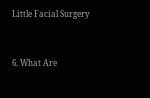Little Facial Surgery


6. What Are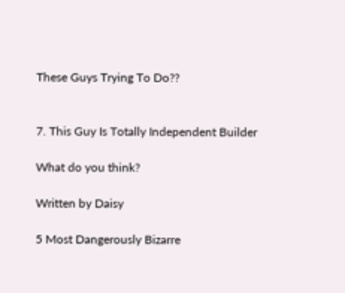These Guys Trying To Do??


7. This Guy Is Totally Independent Builder

What do you think?

Written by Daisy

5 Most Dangerously Bizarre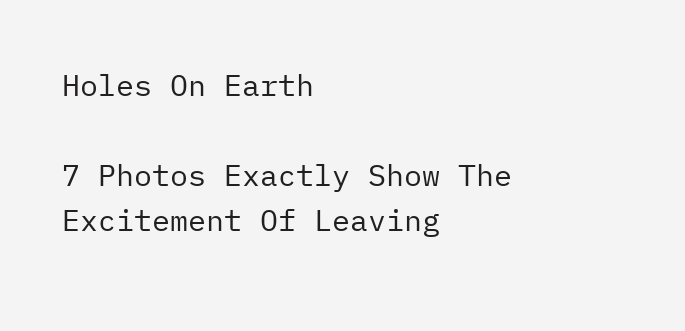Holes On Earth

7 Photos Exactly Show The Excitement Of Leaving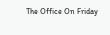The Office On Friday